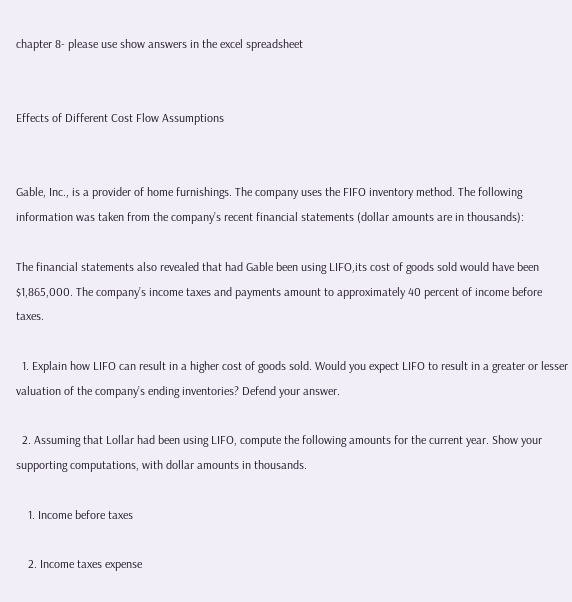chapter 8- please use show answers in the excel spreadsheet


Effects of Different Cost Flow Assumptions


Gable, Inc., is a provider of home furnishings. The company uses the FIFO inventory method. The following information was taken from the company’s recent financial statements (dollar amounts are in thousands):

The financial statements also revealed that had Gable been using LIFO,its cost of goods sold would have been $1,865,000. The company’s income taxes and payments amount to approximately 40 percent of income before taxes.

  1. Explain how LIFO can result in a higher cost of goods sold. Would you expect LIFO to result in a greater or lesser valuation of the company’s ending inventories? Defend your answer.

  2. Assuming that Lollar had been using LIFO, compute the following amounts for the current year. Show your supporting computations, with dollar amounts in thousands.

    1. Income before taxes

    2. Income taxes expense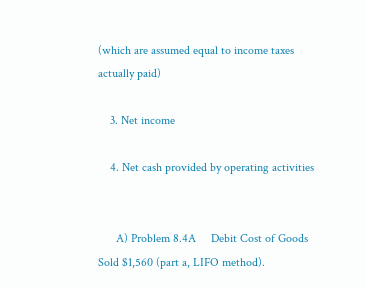(which are assumed equal to income taxes actually paid)

    3. Net income

    4. Net cash provided by operating activities


      A) Problem 8.4A     Debit Cost of Goods Sold $1,560 (part a, LIFO method).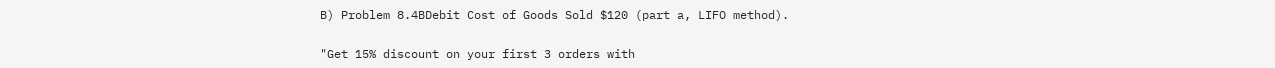B) Problem 8.4BDebit Cost of Goods Sold $120 (part a, LIFO method).


"Get 15% discount on your first 3 orders with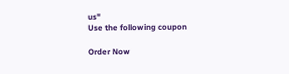us"
Use the following coupon

Order Now